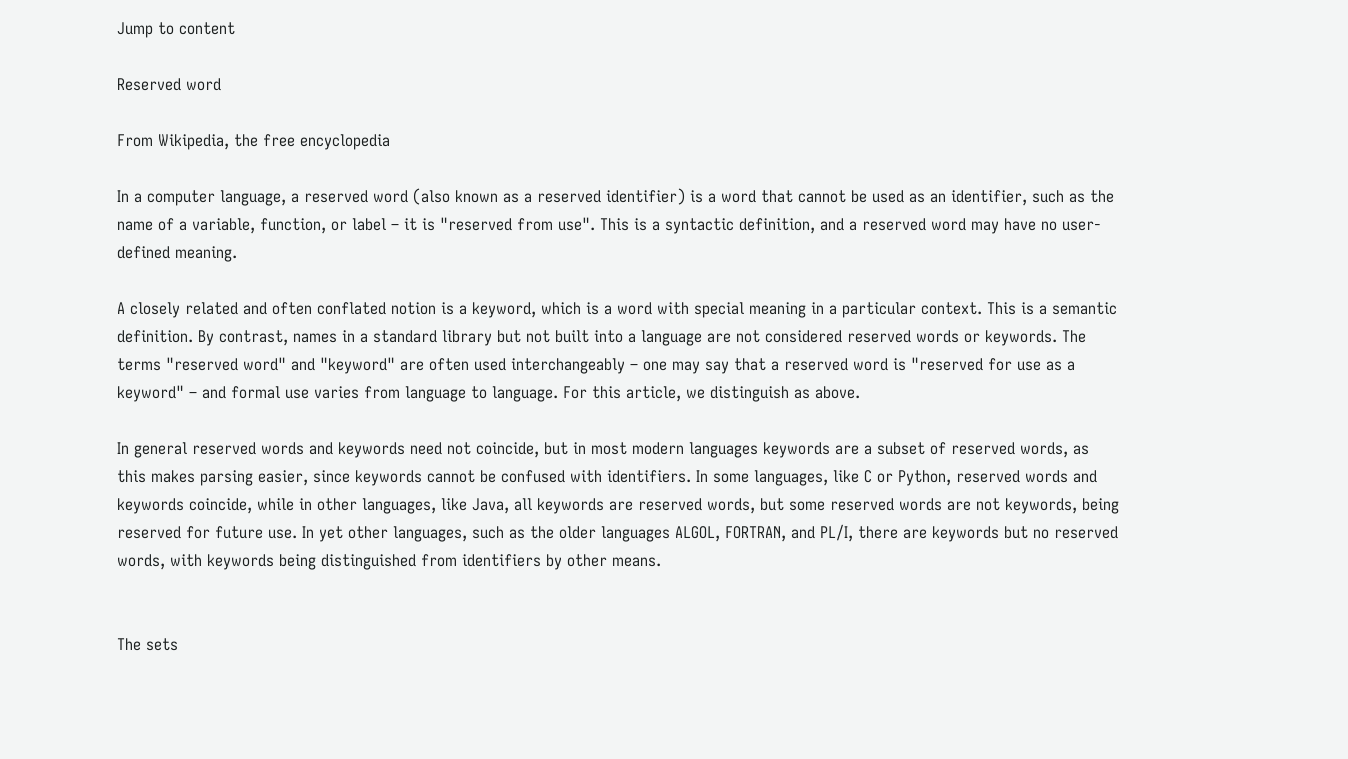Jump to content

Reserved word

From Wikipedia, the free encyclopedia

In a computer language, a reserved word (also known as a reserved identifier) is a word that cannot be used as an identifier, such as the name of a variable, function, or label – it is "reserved from use". This is a syntactic definition, and a reserved word may have no user-defined meaning.

A closely related and often conflated notion is a keyword, which is a word with special meaning in a particular context. This is a semantic definition. By contrast, names in a standard library but not built into a language are not considered reserved words or keywords. The terms "reserved word" and "keyword" are often used interchangeably – one may say that a reserved word is "reserved for use as a keyword" – and formal use varies from language to language. For this article, we distinguish as above.

In general reserved words and keywords need not coincide, but in most modern languages keywords are a subset of reserved words, as this makes parsing easier, since keywords cannot be confused with identifiers. In some languages, like C or Python, reserved words and keywords coincide, while in other languages, like Java, all keywords are reserved words, but some reserved words are not keywords, being reserved for future use. In yet other languages, such as the older languages ALGOL, FORTRAN, and PL/I, there are keywords but no reserved words, with keywords being distinguished from identifiers by other means.


The sets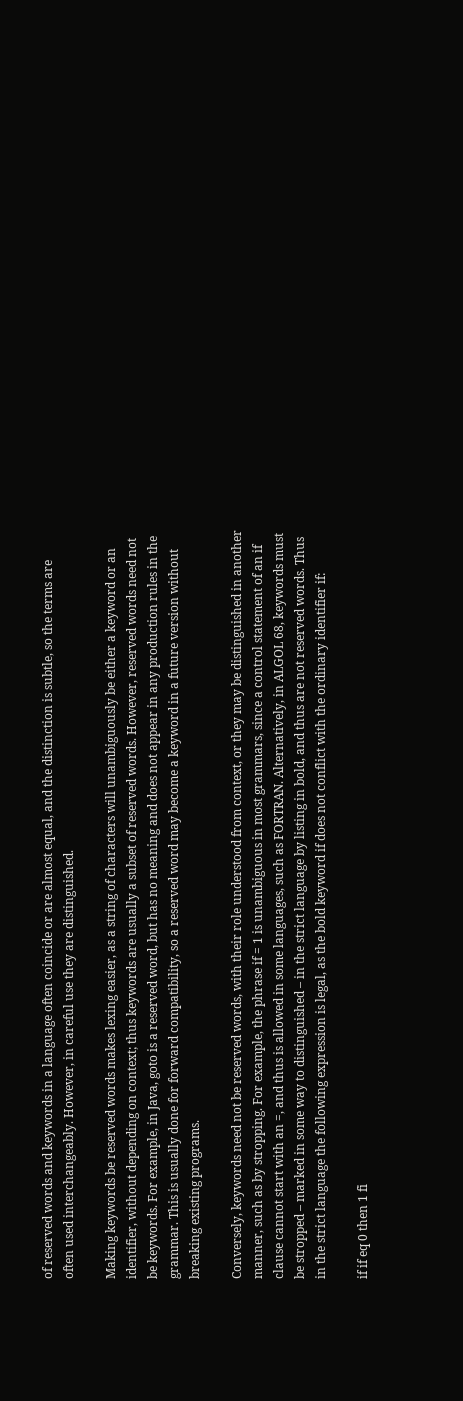of reserved words and keywords in a language often coincide or are almost equal, and the distinction is subtle, so the terms are often used interchangeably. However, in careful use they are distinguished.

Making keywords be reserved words makes lexing easier, as a string of characters will unambiguously be either a keyword or an identifier, without depending on context; thus keywords are usually a subset of reserved words. However, reserved words need not be keywords. For example, in Java, goto is a reserved word, but has no meaning and does not appear in any production rules in the grammar. This is usually done for forward compatibility, so a reserved word may become a keyword in a future version without breaking existing programs.

Conversely, keywords need not be reserved words, with their role understood from context, or they may be distinguished in another manner, such as by stropping. For example, the phrase if = 1 is unambiguous in most grammars, since a control statement of an if clause cannot start with an =, and thus is allowed in some languages, such as FORTRAN. Alternatively, in ALGOL 68, keywords must be stropped – marked in some way to distinguished – in the strict language by listing in bold, and thus are not reserved words. Thus in the strict language the following expression is legal, as the bold keyword if does not conflict with the ordinary identifier if:

if if eq 0 then 1 fi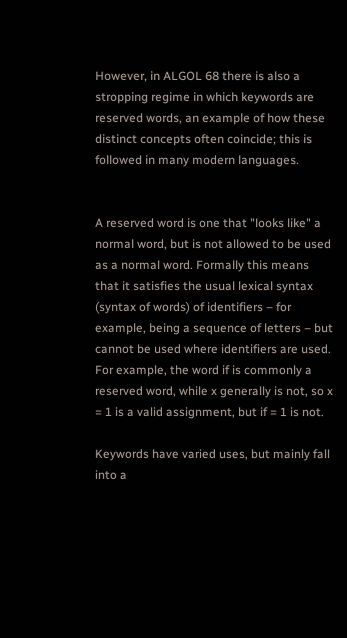However, in ALGOL 68 there is also a stropping regime in which keywords are reserved words, an example of how these distinct concepts often coincide; this is followed in many modern languages.


A reserved word is one that "looks like" a normal word, but is not allowed to be used as a normal word. Formally this means that it satisfies the usual lexical syntax (syntax of words) of identifiers – for example, being a sequence of letters – but cannot be used where identifiers are used. For example, the word if is commonly a reserved word, while x generally is not, so x = 1 is a valid assignment, but if = 1 is not.

Keywords have varied uses, but mainly fall into a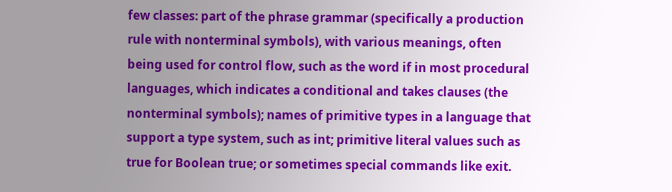few classes: part of the phrase grammar (specifically a production rule with nonterminal symbols), with various meanings, often being used for control flow, such as the word if in most procedural languages, which indicates a conditional and takes clauses (the nonterminal symbols); names of primitive types in a language that support a type system, such as int; primitive literal values such as true for Boolean true; or sometimes special commands like exit.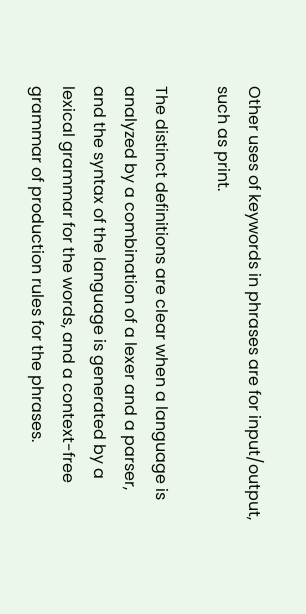Other uses of keywords in phrases are for input/output, such as print.

The distinct definitions are clear when a language is analyzed by a combination of a lexer and a parser, and the syntax of the language is generated by a lexical grammar for the words, and a context-free grammar of production rules for the phrases.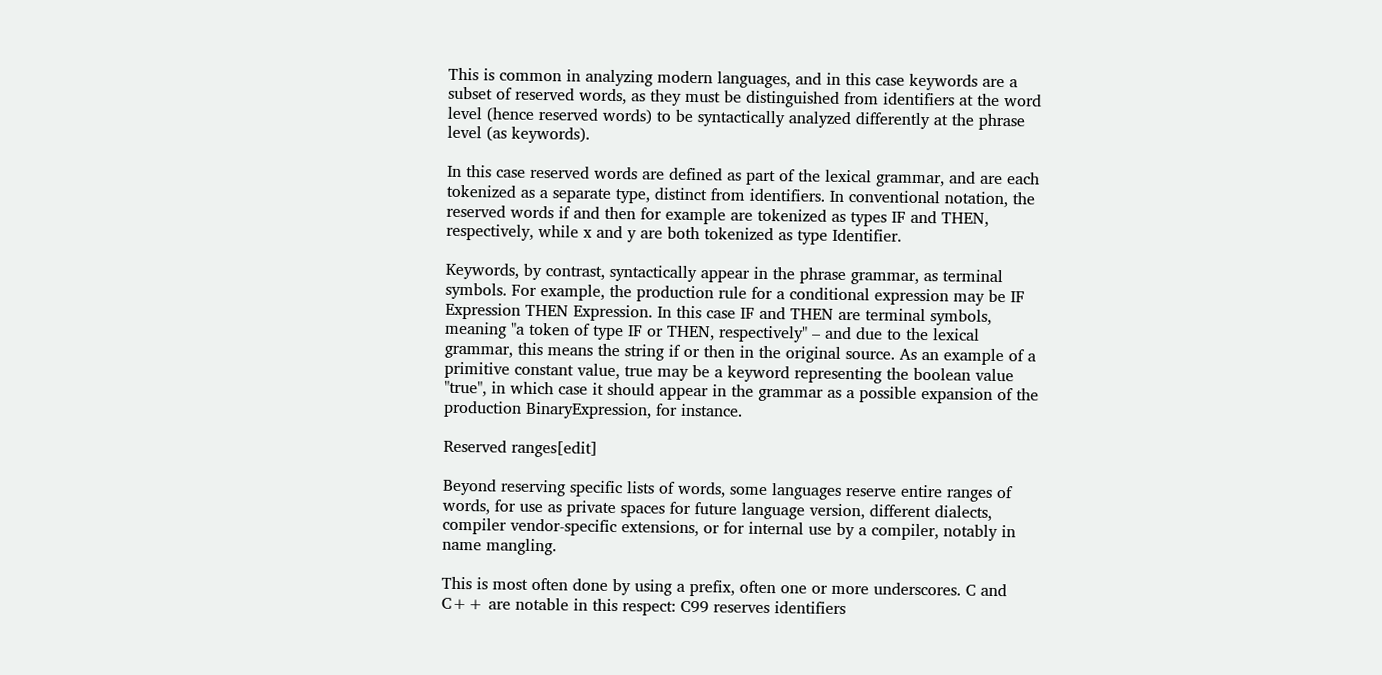This is common in analyzing modern languages, and in this case keywords are a subset of reserved words, as they must be distinguished from identifiers at the word level (hence reserved words) to be syntactically analyzed differently at the phrase level (as keywords).

In this case reserved words are defined as part of the lexical grammar, and are each tokenized as a separate type, distinct from identifiers. In conventional notation, the reserved words if and then for example are tokenized as types IF and THEN, respectively, while x and y are both tokenized as type Identifier.

Keywords, by contrast, syntactically appear in the phrase grammar, as terminal symbols. For example, the production rule for a conditional expression may be IF Expression THEN Expression. In this case IF and THEN are terminal symbols, meaning "a token of type IF or THEN, respectively" – and due to the lexical grammar, this means the string if or then in the original source. As an example of a primitive constant value, true may be a keyword representing the boolean value "true", in which case it should appear in the grammar as a possible expansion of the production BinaryExpression, for instance.

Reserved ranges[edit]

Beyond reserving specific lists of words, some languages reserve entire ranges of words, for use as private spaces for future language version, different dialects, compiler vendor-specific extensions, or for internal use by a compiler, notably in name mangling.

This is most often done by using a prefix, often one or more underscores. C and C++ are notable in this respect: C99 reserves identifiers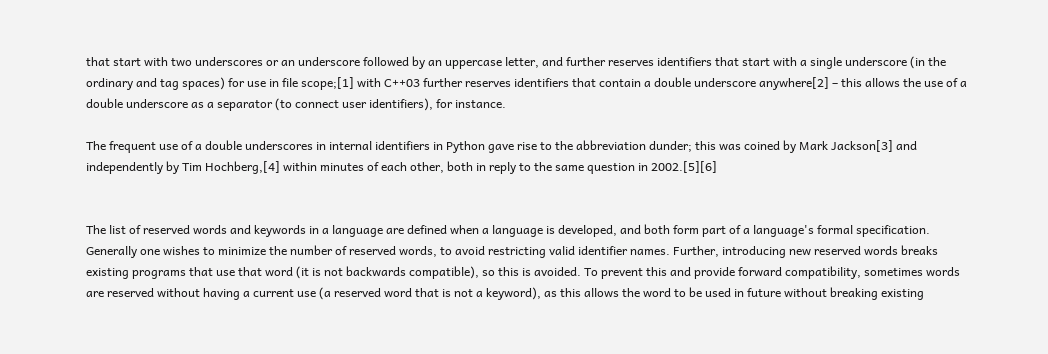that start with two underscores or an underscore followed by an uppercase letter, and further reserves identifiers that start with a single underscore (in the ordinary and tag spaces) for use in file scope;[1] with C++03 further reserves identifiers that contain a double underscore anywhere[2] – this allows the use of a double underscore as a separator (to connect user identifiers), for instance.

The frequent use of a double underscores in internal identifiers in Python gave rise to the abbreviation dunder; this was coined by Mark Jackson[3] and independently by Tim Hochberg,[4] within minutes of each other, both in reply to the same question in 2002.[5][6]


The list of reserved words and keywords in a language are defined when a language is developed, and both form part of a language's formal specification. Generally one wishes to minimize the number of reserved words, to avoid restricting valid identifier names. Further, introducing new reserved words breaks existing programs that use that word (it is not backwards compatible), so this is avoided. To prevent this and provide forward compatibility, sometimes words are reserved without having a current use (a reserved word that is not a keyword), as this allows the word to be used in future without breaking existing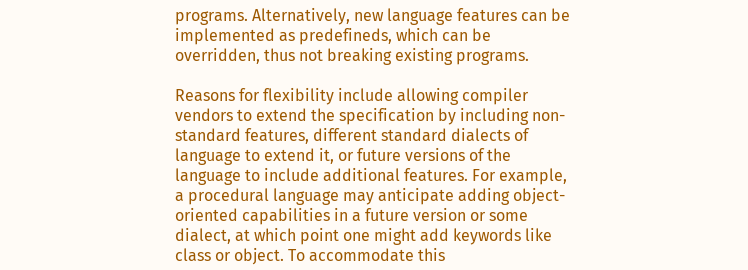programs. Alternatively, new language features can be implemented as predefineds, which can be overridden, thus not breaking existing programs.

Reasons for flexibility include allowing compiler vendors to extend the specification by including non-standard features, different standard dialects of language to extend it, or future versions of the language to include additional features. For example, a procedural language may anticipate adding object-oriented capabilities in a future version or some dialect, at which point one might add keywords like class or object. To accommodate this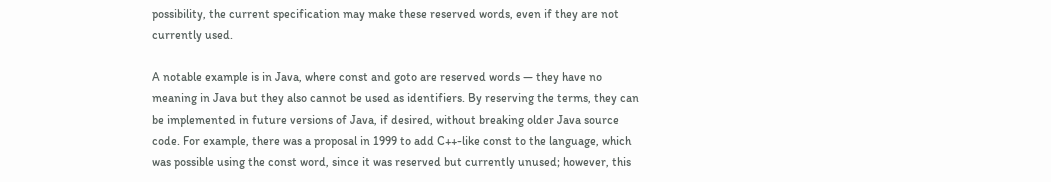possibility, the current specification may make these reserved words, even if they are not currently used.

A notable example is in Java, where const and goto are reserved words — they have no meaning in Java but they also cannot be used as identifiers. By reserving the terms, they can be implemented in future versions of Java, if desired, without breaking older Java source code. For example, there was a proposal in 1999 to add C++-like const to the language, which was possible using the const word, since it was reserved but currently unused; however, this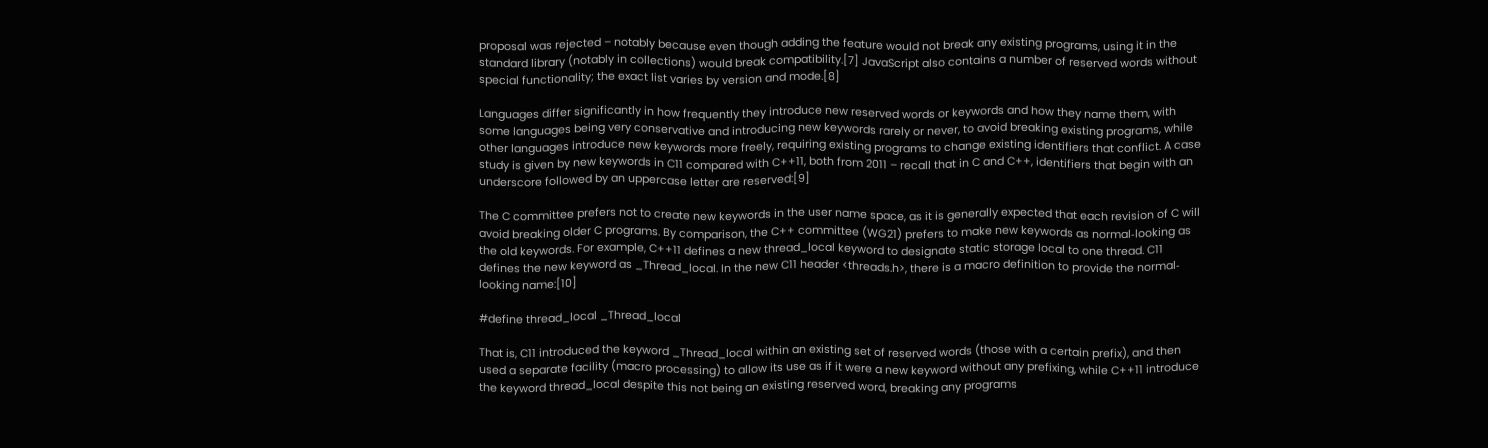proposal was rejected – notably because even though adding the feature would not break any existing programs, using it in the standard library (notably in collections) would break compatibility.[7] JavaScript also contains a number of reserved words without special functionality; the exact list varies by version and mode.[8]

Languages differ significantly in how frequently they introduce new reserved words or keywords and how they name them, with some languages being very conservative and introducing new keywords rarely or never, to avoid breaking existing programs, while other languages introduce new keywords more freely, requiring existing programs to change existing identifiers that conflict. A case study is given by new keywords in C11 compared with C++11, both from 2011 – recall that in C and C++, identifiers that begin with an underscore followed by an uppercase letter are reserved:[9]

The C committee prefers not to create new keywords in the user name space, as it is generally expected that each revision of C will avoid breaking older C programs. By comparison, the C++ committee (WG21) prefers to make new keywords as normal‐looking as the old keywords. For example, C++11 defines a new thread_local keyword to designate static storage local to one thread. C11 defines the new keyword as _Thread_local. In the new C11 header <threads.h>, there is a macro definition to provide the normal‐looking name:[10]

#define thread_local _Thread_local

That is, C11 introduced the keyword _Thread_local within an existing set of reserved words (those with a certain prefix), and then used a separate facility (macro processing) to allow its use as if it were a new keyword without any prefixing, while C++11 introduce the keyword thread_local despite this not being an existing reserved word, breaking any programs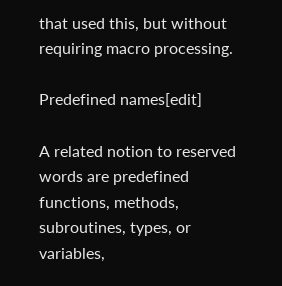that used this, but without requiring macro processing.

Predefined names[edit]

A related notion to reserved words are predefined functions, methods, subroutines, types, or variables,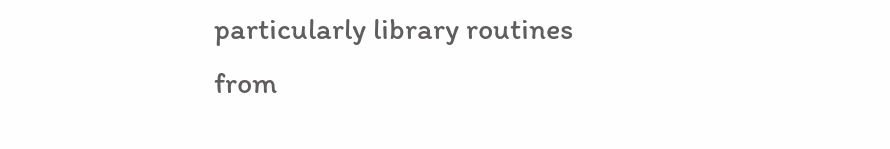particularly library routines from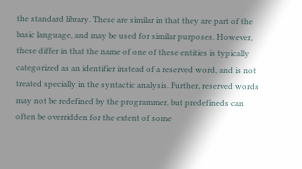the standard library. These are similar in that they are part of the basic language, and may be used for similar purposes. However, these differ in that the name of one of these entities is typically categorized as an identifier instead of a reserved word, and is not treated specially in the syntactic analysis. Further, reserved words may not be redefined by the programmer, but predefineds can often be overridden for the extent of some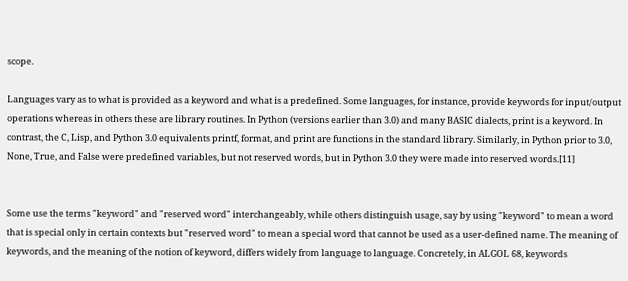scope.

Languages vary as to what is provided as a keyword and what is a predefined. Some languages, for instance, provide keywords for input/output operations whereas in others these are library routines. In Python (versions earlier than 3.0) and many BASIC dialects, print is a keyword. In contrast, the C, Lisp, and Python 3.0 equivalents printf, format, and print are functions in the standard library. Similarly, in Python prior to 3.0, None, True, and False were predefined variables, but not reserved words, but in Python 3.0 they were made into reserved words.[11]


Some use the terms "keyword" and "reserved word" interchangeably, while others distinguish usage, say by using "keyword" to mean a word that is special only in certain contexts but "reserved word" to mean a special word that cannot be used as a user-defined name. The meaning of keywords, and the meaning of the notion of keyword, differs widely from language to language. Concretely, in ALGOL 68, keywords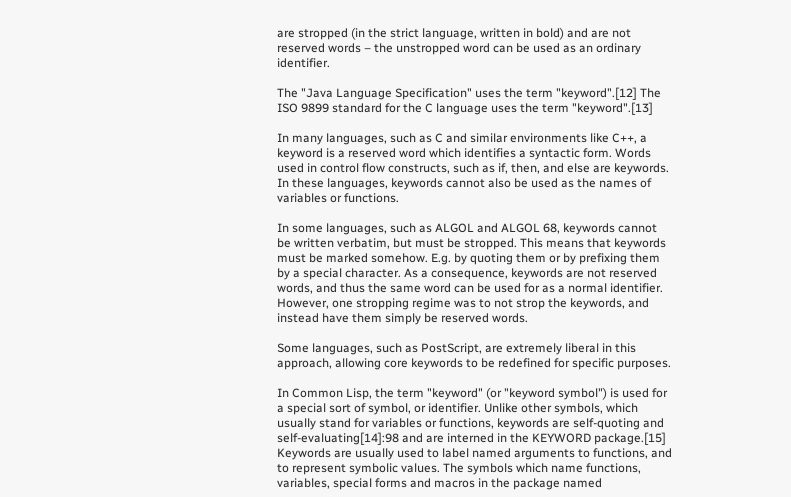are stropped (in the strict language, written in bold) and are not reserved words – the unstropped word can be used as an ordinary identifier.

The "Java Language Specification" uses the term "keyword".[12] The ISO 9899 standard for the C language uses the term "keyword".[13]

In many languages, such as C and similar environments like C++, a keyword is a reserved word which identifies a syntactic form. Words used in control flow constructs, such as if, then, and else are keywords. In these languages, keywords cannot also be used as the names of variables or functions.

In some languages, such as ALGOL and ALGOL 68, keywords cannot be written verbatim, but must be stropped. This means that keywords must be marked somehow. E.g. by quoting them or by prefixing them by a special character. As a consequence, keywords are not reserved words, and thus the same word can be used for as a normal identifier. However, one stropping regime was to not strop the keywords, and instead have them simply be reserved words.

Some languages, such as PostScript, are extremely liberal in this approach, allowing core keywords to be redefined for specific purposes.

In Common Lisp, the term "keyword" (or "keyword symbol") is used for a special sort of symbol, or identifier. Unlike other symbols, which usually stand for variables or functions, keywords are self-quoting and self-evaluating[14]:98 and are interned in the KEYWORD package.[15] Keywords are usually used to label named arguments to functions, and to represent symbolic values. The symbols which name functions, variables, special forms and macros in the package named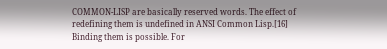COMMON-LISP are basically reserved words. The effect of redefining them is undefined in ANSI Common Lisp.[16] Binding them is possible. For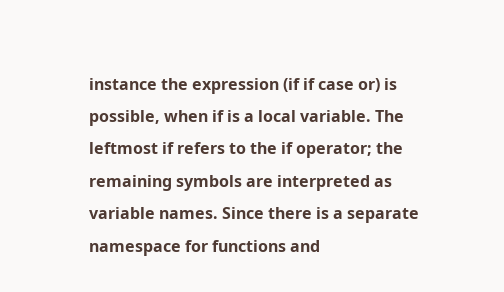instance the expression (if if case or) is possible, when if is a local variable. The leftmost if refers to the if operator; the remaining symbols are interpreted as variable names. Since there is a separate namespace for functions and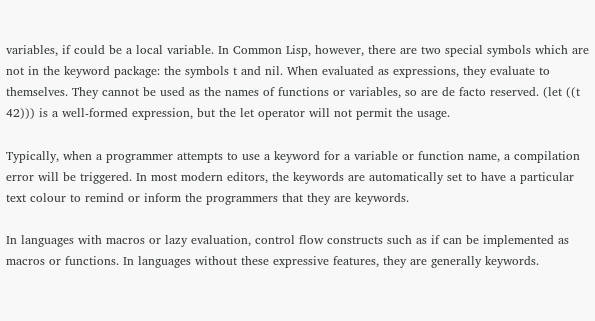variables, if could be a local variable. In Common Lisp, however, there are two special symbols which are not in the keyword package: the symbols t and nil. When evaluated as expressions, they evaluate to themselves. They cannot be used as the names of functions or variables, so are de facto reserved. (let ((t 42))) is a well-formed expression, but the let operator will not permit the usage.

Typically, when a programmer attempts to use a keyword for a variable or function name, a compilation error will be triggered. In most modern editors, the keywords are automatically set to have a particular text colour to remind or inform the programmers that they are keywords.

In languages with macros or lazy evaluation, control flow constructs such as if can be implemented as macros or functions. In languages without these expressive features, they are generally keywords.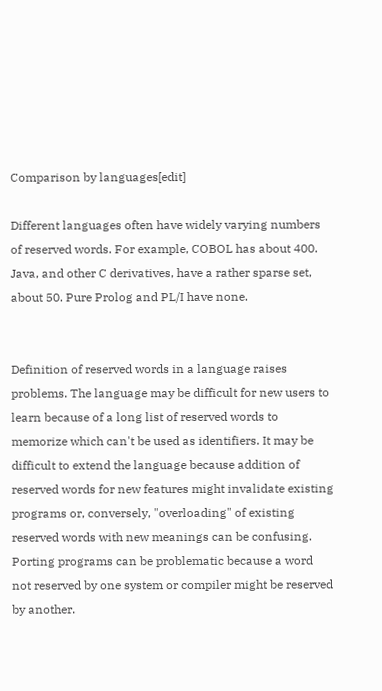Comparison by languages[edit]

Different languages often have widely varying numbers of reserved words. For example, COBOL has about 400. Java, and other C derivatives, have a rather sparse set, about 50. Pure Prolog and PL/I have none.


Definition of reserved words in a language raises problems. The language may be difficult for new users to learn because of a long list of reserved words to memorize which can't be used as identifiers. It may be difficult to extend the language because addition of reserved words for new features might invalidate existing programs or, conversely, "overloading" of existing reserved words with new meanings can be confusing. Porting programs can be problematic because a word not reserved by one system or compiler might be reserved by another.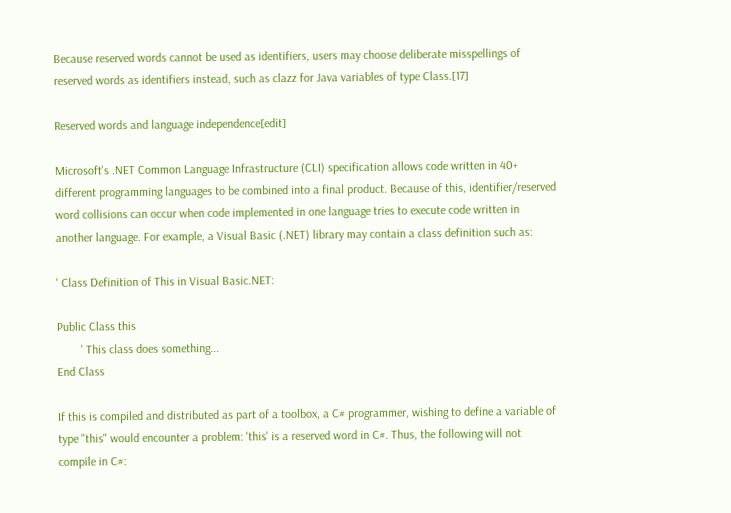Because reserved words cannot be used as identifiers, users may choose deliberate misspellings of reserved words as identifiers instead, such as clazz for Java variables of type Class.[17]

Reserved words and language independence[edit]

Microsoft's .NET Common Language Infrastructure (CLI) specification allows code written in 40+ different programming languages to be combined into a final product. Because of this, identifier/reserved word collisions can occur when code implemented in one language tries to execute code written in another language. For example, a Visual Basic (.NET) library may contain a class definition such as:

' Class Definition of This in Visual Basic.NET:

Public Class this
        ' This class does something...
End Class

If this is compiled and distributed as part of a toolbox, a C# programmer, wishing to define a variable of type "this" would encounter a problem: 'this' is a reserved word in C#. Thus, the following will not compile in C#: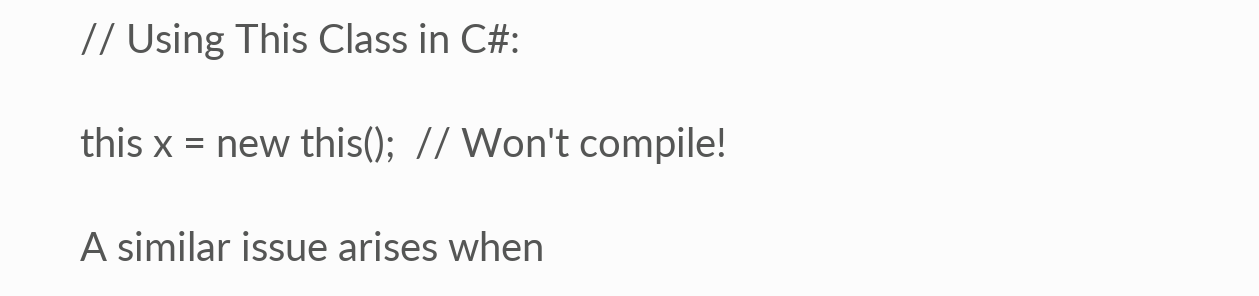// Using This Class in C#:

this x = new this();  // Won't compile!

A similar issue arises when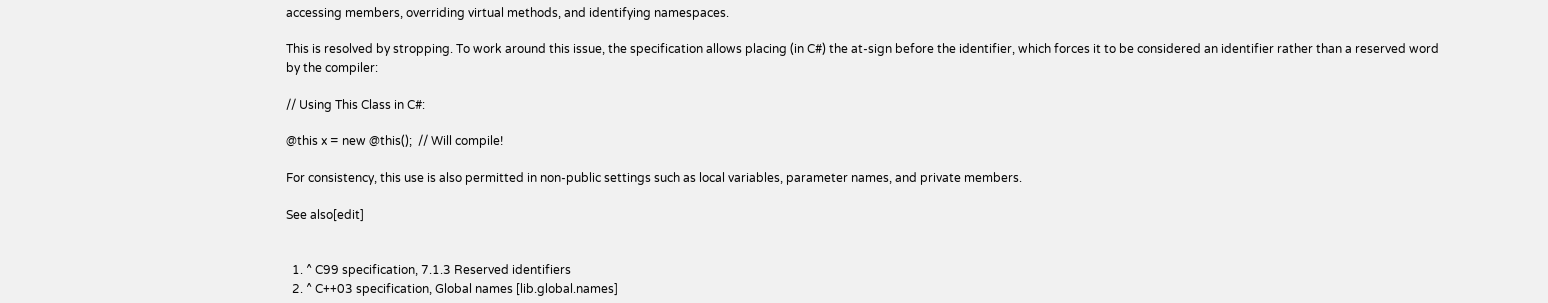accessing members, overriding virtual methods, and identifying namespaces.

This is resolved by stropping. To work around this issue, the specification allows placing (in C#) the at-sign before the identifier, which forces it to be considered an identifier rather than a reserved word by the compiler:

// Using This Class in C#:

@this x = new @this();  // Will compile!

For consistency, this use is also permitted in non-public settings such as local variables, parameter names, and private members.

See also[edit]


  1. ^ C99 specification, 7.1.3 Reserved identifiers
  2. ^ C++03 specification, Global names [lib.global.names]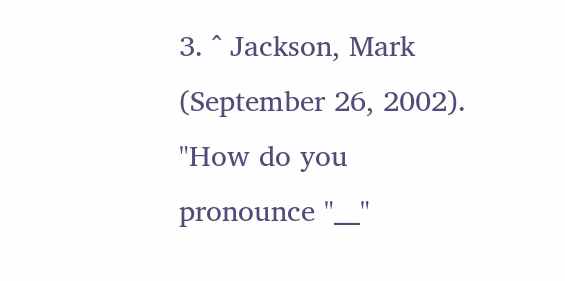3. ^ Jackson, Mark (September 26, 2002). "How do you pronounce "__"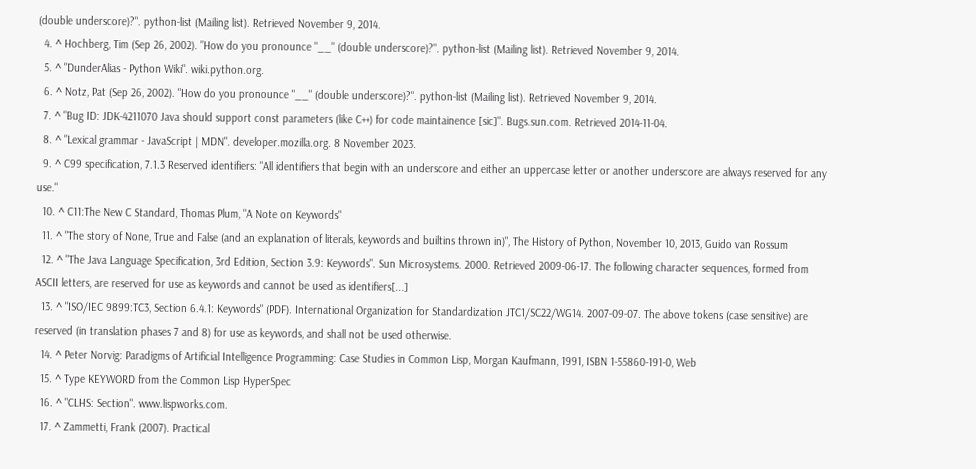(double underscore)?". python-list (Mailing list). Retrieved November 9, 2014.
  4. ^ Hochberg, Tim (Sep 26, 2002). "How do you pronounce "__" (double underscore)?". python-list (Mailing list). Retrieved November 9, 2014.
  5. ^ "DunderAlias - Python Wiki". wiki.python.org.
  6. ^ Notz, Pat (Sep 26, 2002). "How do you pronounce "__" (double underscore)?". python-list (Mailing list). Retrieved November 9, 2014.
  7. ^ "Bug ID: JDK-4211070 Java should support const parameters (like C++) for code maintainence [sic]". Bugs.sun.com. Retrieved 2014-11-04.
  8. ^ "Lexical grammar - JavaScript | MDN". developer.mozilla.org. 8 November 2023.
  9. ^ C99 specification, 7.1.3 Reserved identifiers: "All identifiers that begin with an underscore and either an uppercase letter or another underscore are always reserved for any use."
  10. ^ C11:The New C Standard, Thomas Plum, "A Note on Keywords"
  11. ^ "The story of None, True and False (and an explanation of literals, keywords and builtins thrown in)", The History of Python, November 10, 2013, Guido van Rossum
  12. ^ "The Java Language Specification, 3rd Edition, Section 3.9: Keywords". Sun Microsystems. 2000. Retrieved 2009-06-17. The following character sequences, formed from ASCII letters, are reserved for use as keywords and cannot be used as identifiers[...]
  13. ^ "ISO/IEC 9899:TC3, Section 6.4.1: Keywords" (PDF). International Organization for Standardization JTC1/SC22/WG14. 2007-09-07. The above tokens (case sensitive) are reserved (in translation phases 7 and 8) for use as keywords, and shall not be used otherwise.
  14. ^ Peter Norvig: Paradigms of Artificial Intelligence Programming: Case Studies in Common Lisp, Morgan Kaufmann, 1991, ISBN 1-55860-191-0, Web
  15. ^ Type KEYWORD from the Common Lisp HyperSpec
  16. ^ "CLHS: Section". www.lispworks.com.
  17. ^ Zammetti, Frank (2007). Practical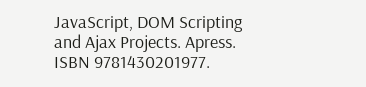JavaScript, DOM Scripting and Ajax Projects. Apress. ISBN 9781430201977.